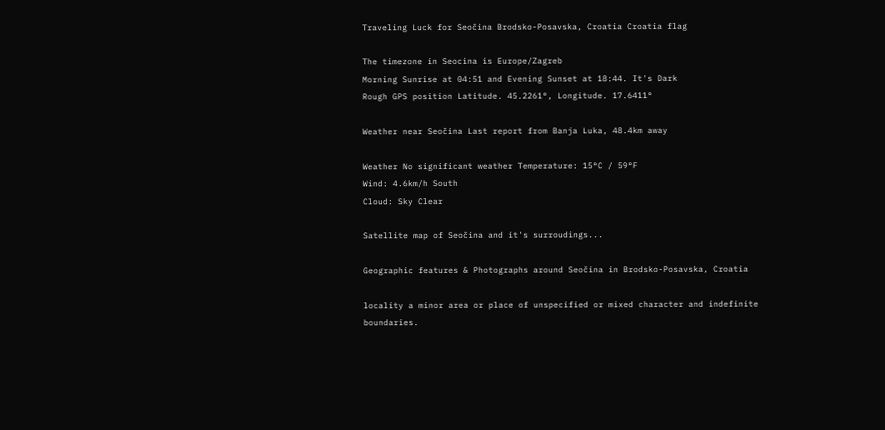Traveling Luck for Seočina Brodsko-Posavska, Croatia Croatia flag

The timezone in Seocina is Europe/Zagreb
Morning Sunrise at 04:51 and Evening Sunset at 18:44. It's Dark
Rough GPS position Latitude. 45.2261°, Longitude. 17.6411°

Weather near Seočina Last report from Banja Luka, 48.4km away

Weather No significant weather Temperature: 15°C / 59°F
Wind: 4.6km/h South
Cloud: Sky Clear

Satellite map of Seočina and it's surroudings...

Geographic features & Photographs around Seočina in Brodsko-Posavska, Croatia

locality a minor area or place of unspecified or mixed character and indefinite boundaries.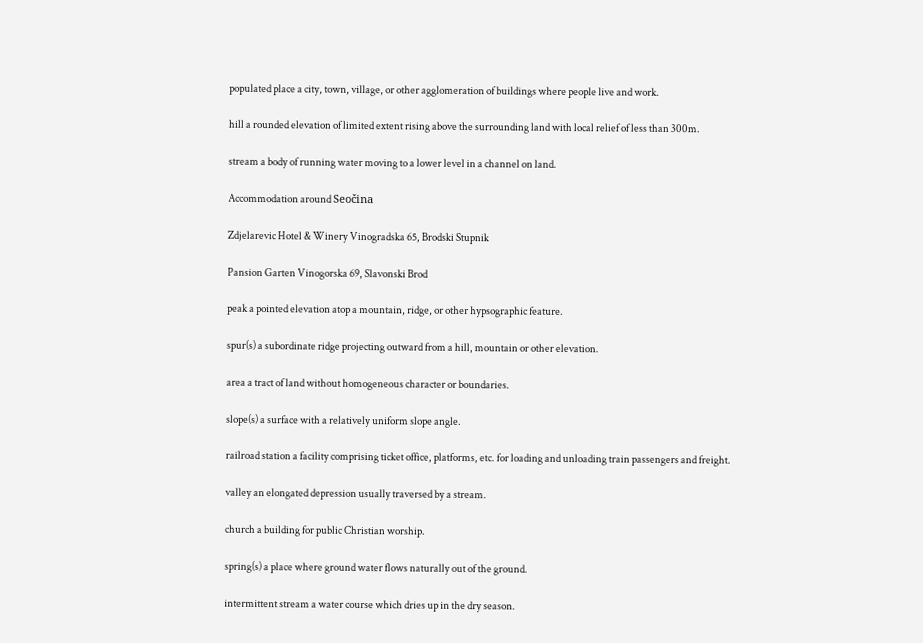populated place a city, town, village, or other agglomeration of buildings where people live and work.

hill a rounded elevation of limited extent rising above the surrounding land with local relief of less than 300m.

stream a body of running water moving to a lower level in a channel on land.

Accommodation around Seočina

Zdjelarevic Hotel & Winery Vinogradska 65, Brodski Stupnik

Pansion Garten Vinogorska 69, Slavonski Brod

peak a pointed elevation atop a mountain, ridge, or other hypsographic feature.

spur(s) a subordinate ridge projecting outward from a hill, mountain or other elevation.

area a tract of land without homogeneous character or boundaries.

slope(s) a surface with a relatively uniform slope angle.

railroad station a facility comprising ticket office, platforms, etc. for loading and unloading train passengers and freight.

valley an elongated depression usually traversed by a stream.

church a building for public Christian worship.

spring(s) a place where ground water flows naturally out of the ground.

intermittent stream a water course which dries up in the dry season.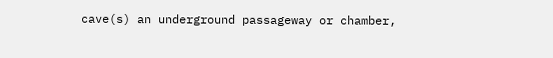cave(s) an underground passageway or chamber,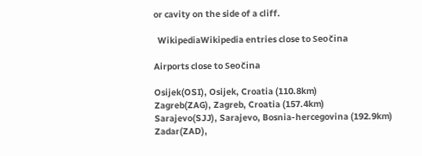or cavity on the side of a cliff.

  WikipediaWikipedia entries close to Seočina

Airports close to Seočina

Osijek(OSI), Osijek, Croatia (110.8km)
Zagreb(ZAG), Zagreb, Croatia (157.4km)
Sarajevo(SJJ), Sarajevo, Bosnia-hercegovina (192.9km)
Zadar(ZAD),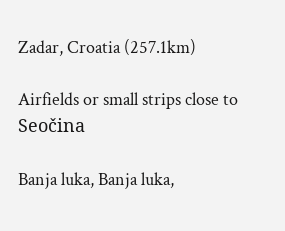Zadar, Croatia (257.1km)

Airfields or small strips close to Seočina

Banja luka, Banja luka,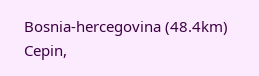Bosnia-hercegovina (48.4km)
Cepin,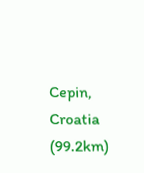Cepin, Croatia (99.2km)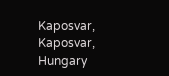Kaposvar, Kaposvar, Hungary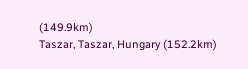(149.9km)
Taszar, Taszar, Hungary (152.2km)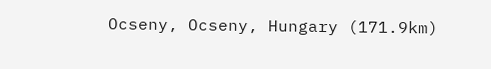Ocseny, Ocseny, Hungary (171.9km)